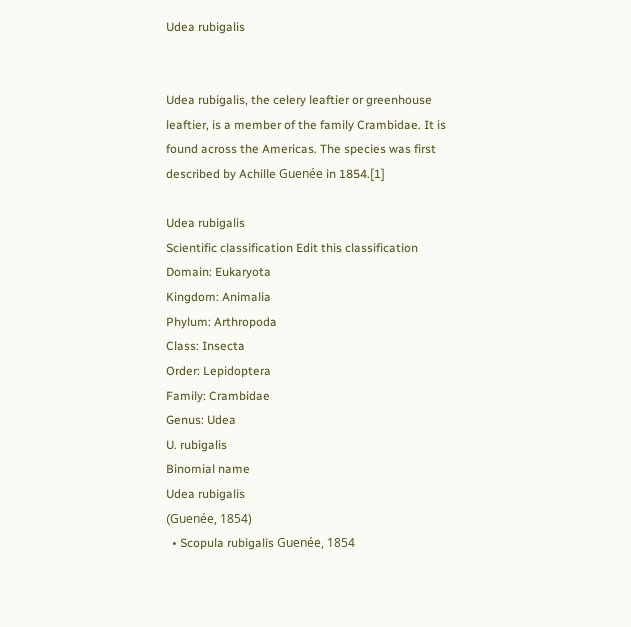Udea rubigalis


Udea rubigalis, the celery leaftier or greenhouse leaftier, is a member of the family Crambidae. It is found across the Americas. The species was first described by Achille Guenée in 1854.[1]

Udea rubigalis
Scientific classification Edit this classification
Domain: Eukaryota
Kingdom: Animalia
Phylum: Arthropoda
Class: Insecta
Order: Lepidoptera
Family: Crambidae
Genus: Udea
U. rubigalis
Binomial name
Udea rubigalis
(Guenée, 1854)
  • Scopula rubigalis Guenée, 1854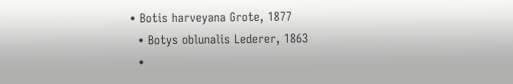• Botis harveyana Grote, 1877
  • Botys oblunalis Lederer, 1863
  •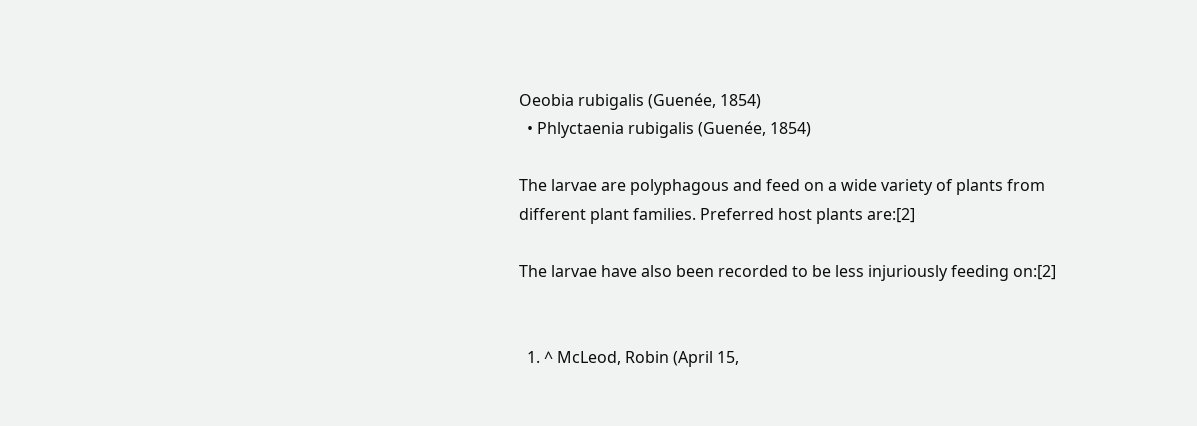Oeobia rubigalis (Guenée, 1854)
  • Phlyctaenia rubigalis (Guenée, 1854)

The larvae are polyphagous and feed on a wide variety of plants from different plant families. Preferred host plants are:[2]

The larvae have also been recorded to be less injuriously feeding on:[2]


  1. ^ McLeod, Robin (April 15,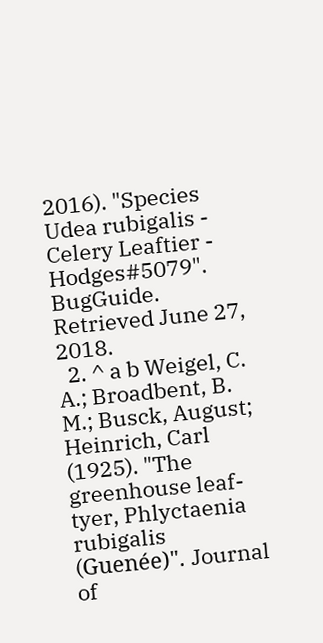2016). "Species Udea rubigalis - Celery Leaftier - Hodges#5079". BugGuide. Retrieved June 27, 2018.
  2. ^ a b Weigel, C. A.; Broadbent, B. M.; Busck, August; Heinrich, Carl (1925). "The greenhouse leaf-tyer, Phlyctaenia rubigalis (Guenée)". Journal of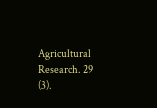Agricultural Research. 29 (3).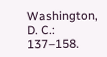Washington, D. C.: 137–158.